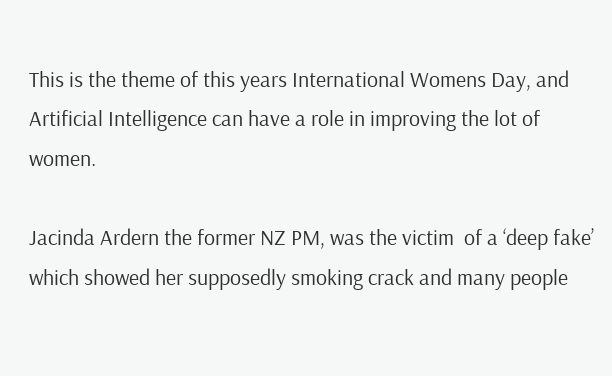This is the theme of this years International Womens Day, and Artificial Intelligence can have a role in improving the lot of women.

Jacinda Ardern the former NZ PM, was the victim  of a ‘deep fake’ which showed her supposedly smoking crack and many people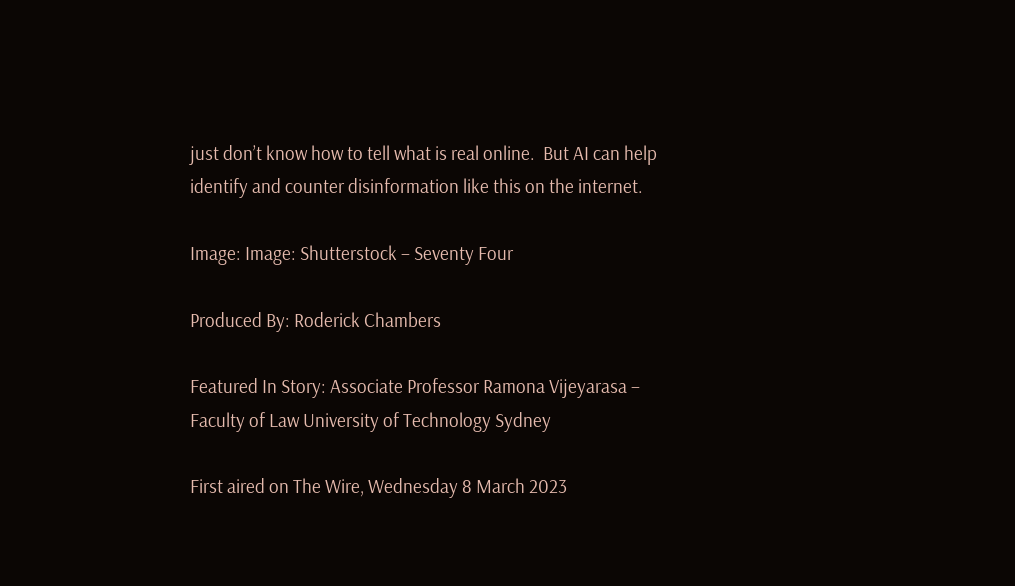just don’t know how to tell what is real online.  But AI can help identify and counter disinformation like this on the internet.

Image: Image: Shutterstock – Seventy Four

Produced By: Roderick Chambers

Featured In Story: Associate Professor Ramona Vijeyarasa – Faculty of Law University of Technology Sydney

First aired on The Wire, Wednesday 8 March 2023